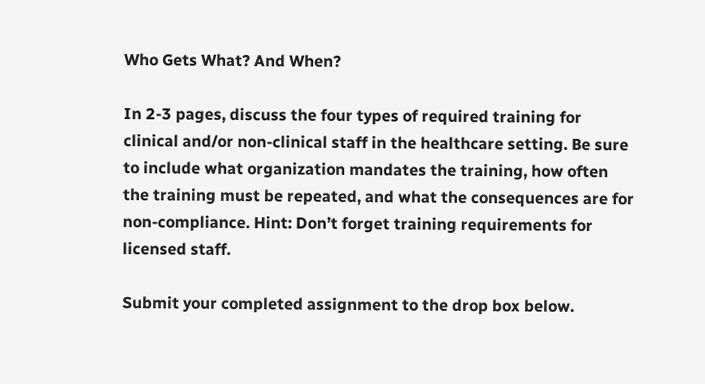Who Gets What? And When?

In 2-3 pages, discuss the four types of required training for clinical and/or non-clinical staff in the healthcare setting. Be sure to include what organization mandates the training, how often the training must be repeated, and what the consequences are for non-compliance. Hint: Don’t forget training requirements for licensed staff.

Submit your completed assignment to the drop box below.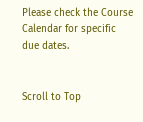Please check the Course Calendar for specific due dates.


Scroll to Top